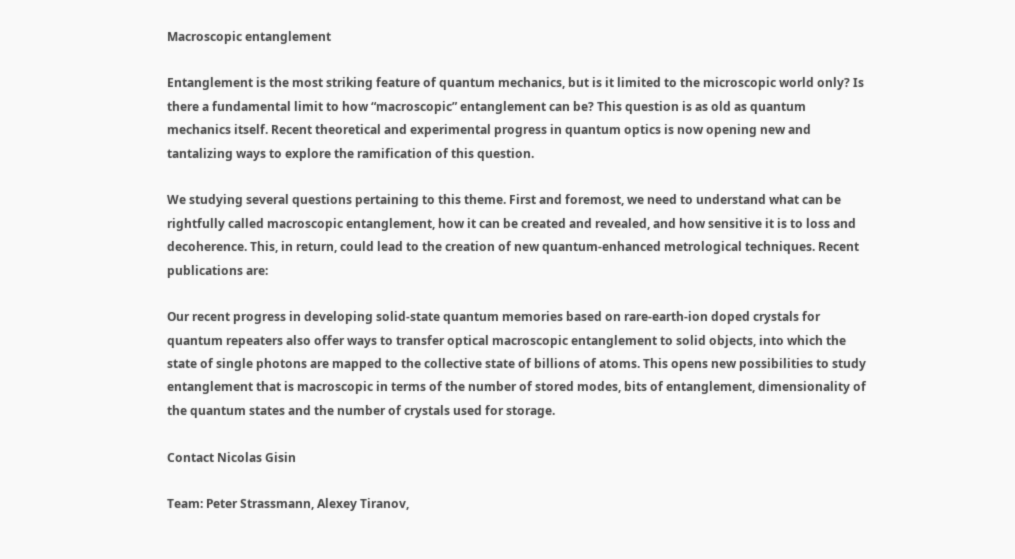Macroscopic entanglement

Entanglement is the most striking feature of quantum mechanics, but is it limited to the microscopic world only? Is there a fundamental limit to how “macroscopic” entanglement can be? This question is as old as quantum mechanics itself. Recent theoretical and experimental progress in quantum optics is now opening new and tantalizing ways to explore the ramification of this question.

We studying several questions pertaining to this theme. First and foremost, we need to understand what can be rightfully called macroscopic entanglement, how it can be created and revealed, and how sensitive it is to loss and decoherence. This, in return, could lead to the creation of new quantum-enhanced metrological techniques. Recent publications are:

Our recent progress in developing solid-state quantum memories based on rare-earth-ion doped crystals for quantum repeaters also offer ways to transfer optical macroscopic entanglement to solid objects, into which the state of single photons are mapped to the collective state of billions of atoms. This opens new possibilities to study entanglement that is macroscopic in terms of the number of stored modes, bits of entanglement, dimensionality of the quantum states and the number of crystals used for storage.

Contact Nicolas Gisin

Team: Peter Strassmann, Alexey Tiranov,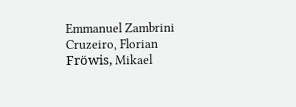Emmanuel Zambrini Cruzeiro, Florian Fröwis, Mikael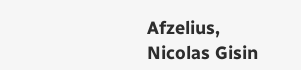Afzelius, Nicolas Gisin